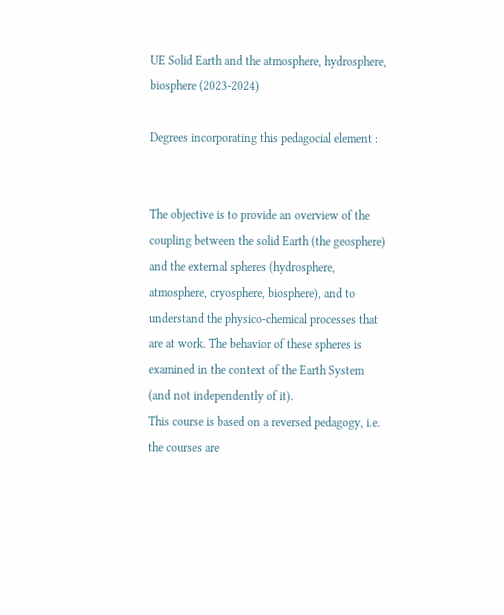UE Solid Earth and the atmosphere, hydrosphere, biosphere (2023-2024)

Degrees incorporating this pedagocial element :


The objective is to provide an overview of the coupling between the solid Earth (the geosphere) and the external spheres (hydrosphere, atmosphere, cryosphere, biosphere), and to understand the physico-chemical processes that are at work. The behavior of these spheres is examined in the context of the Earth System (and not independently of it).
This course is based on a reversed pedagogy, i.e. the courses are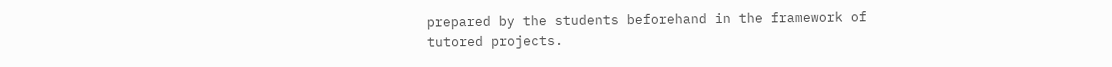prepared by the students beforehand in the framework of tutored projects.